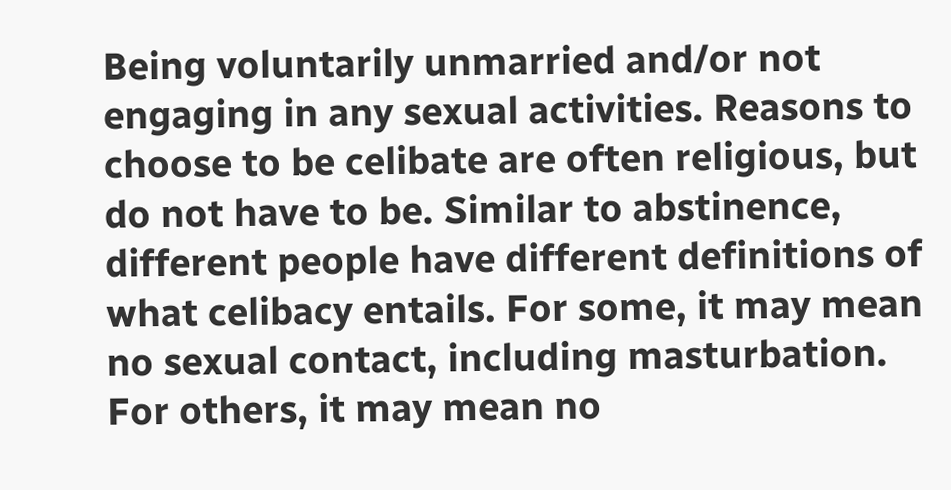Being voluntarily unmarried and/or not engaging in any sexual activities. Reasons to choose to be celibate are often religious, but do not have to be. Similar to abstinence, different people have different definitions of what celibacy entails. For some, it may mean no sexual contact, including masturbation. For others, it may mean no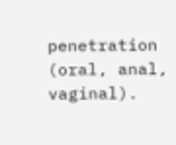penetration (oral, anal, vaginal).